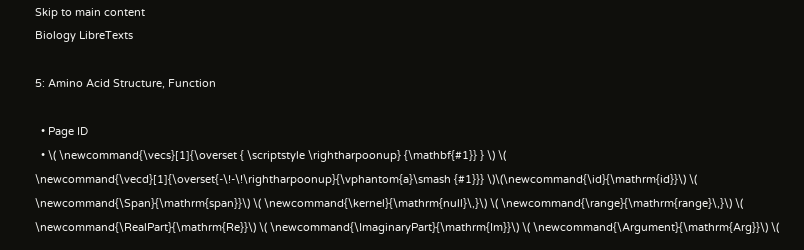Skip to main content
Biology LibreTexts

5: Amino Acid Structure, Function

  • Page ID
  • \( \newcommand{\vecs}[1]{\overset { \scriptstyle \rightharpoonup} {\mathbf{#1}} } \) \( \newcommand{\vecd}[1]{\overset{-\!-\!\rightharpoonup}{\vphantom{a}\smash {#1}}} \)\(\newcommand{\id}{\mathrm{id}}\) \( \newcommand{\Span}{\mathrm{span}}\) \( \newcommand{\kernel}{\mathrm{null}\,}\) \( \newcommand{\range}{\mathrm{range}\,}\) \( \newcommand{\RealPart}{\mathrm{Re}}\) \( \newcommand{\ImaginaryPart}{\mathrm{Im}}\) \( \newcommand{\Argument}{\mathrm{Arg}}\) \(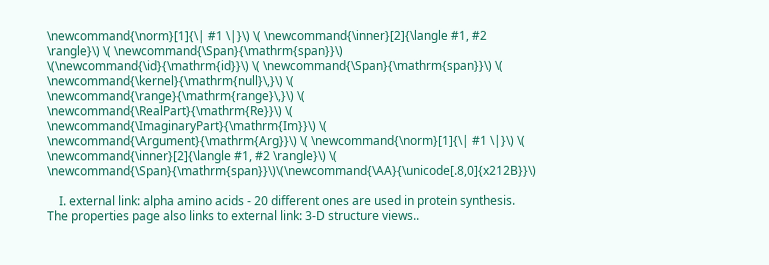\newcommand{\norm}[1]{\| #1 \|}\) \( \newcommand{\inner}[2]{\langle #1, #2 \rangle}\) \( \newcommand{\Span}{\mathrm{span}}\) \(\newcommand{\id}{\mathrm{id}}\) \( \newcommand{\Span}{\mathrm{span}}\) \( \newcommand{\kernel}{\mathrm{null}\,}\) \( \newcommand{\range}{\mathrm{range}\,}\) \( \newcommand{\RealPart}{\mathrm{Re}}\) \( \newcommand{\ImaginaryPart}{\mathrm{Im}}\) \( \newcommand{\Argument}{\mathrm{Arg}}\) \( \newcommand{\norm}[1]{\| #1 \|}\) \( \newcommand{\inner}[2]{\langle #1, #2 \rangle}\) \( \newcommand{\Span}{\mathrm{span}}\)\(\newcommand{\AA}{\unicode[.8,0]{x212B}}\)

    I. external link: alpha amino acids - 20 different ones are used in protein synthesis. The properties page also links to external link: 3-D structure views..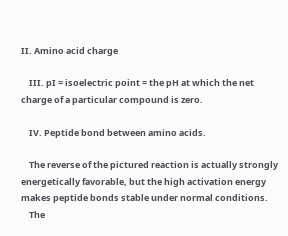II. Amino acid charge

    III. pI = isoelectric point = the pH at which the net charge of a particular compound is zero.

    IV. Peptide bond between amino acids.

    The reverse of the pictured reaction is actually strongly energetically favorable, but the high activation energy makes peptide bonds stable under normal conditions.
    The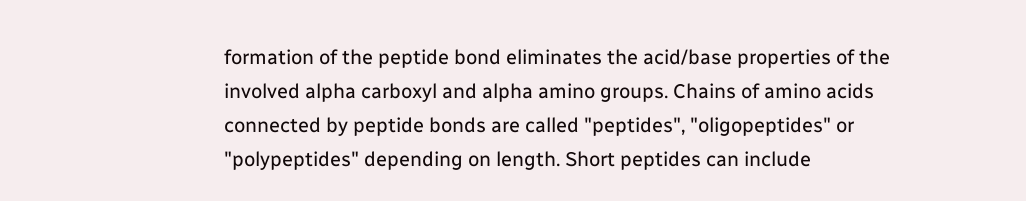formation of the peptide bond eliminates the acid/base properties of the involved alpha carboxyl and alpha amino groups. Chains of amino acids connected by peptide bonds are called "peptides", "oligopeptides" or "polypeptides" depending on length. Short peptides can include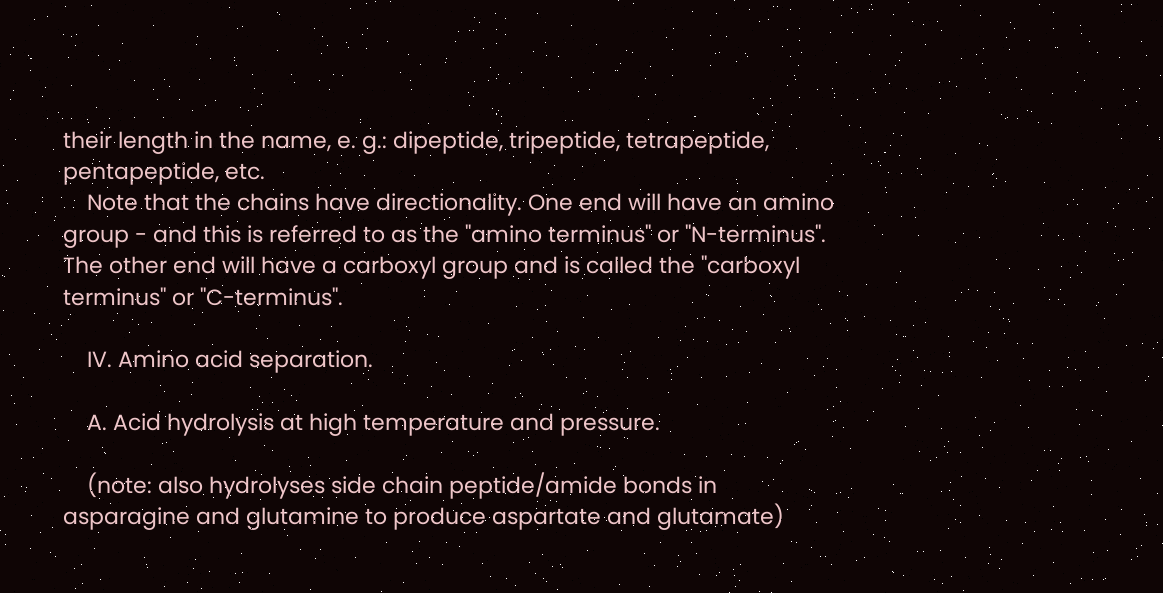their length in the name, e. g.: dipeptide, tripeptide, tetrapeptide, pentapeptide, etc.
    Note that the chains have directionality. One end will have an amino group - and this is referred to as the "amino terminus" or "N-terminus". The other end will have a carboxyl group and is called the "carboxyl terminus" or "C-terminus".

    IV. Amino acid separation.

    A. Acid hydrolysis at high temperature and pressure.

    (note: also hydrolyses side chain peptide/amide bonds in asparagine and glutamine to produce aspartate and glutamate)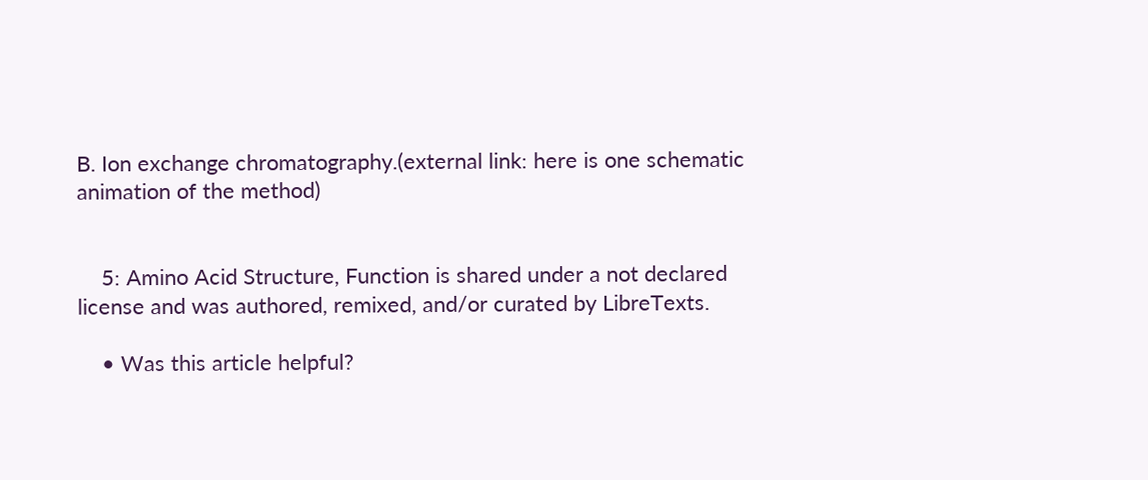B. Ion exchange chromatography.(external link: here is one schematic animation of the method)


    5: Amino Acid Structure, Function is shared under a not declared license and was authored, remixed, and/or curated by LibreTexts.

    • Was this article helpful?